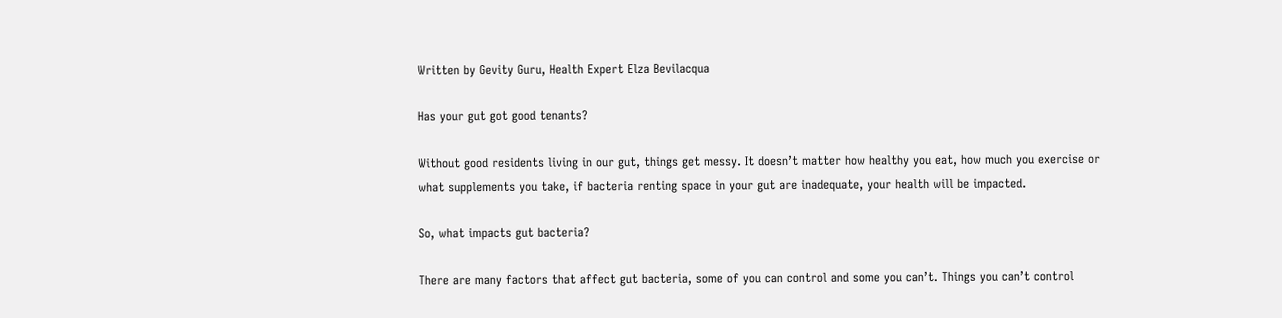Written by Gevity Guru, Health Expert Elza Bevilacqua

Has your gut got good tenants?

Without good residents living in our gut, things get messy. It doesn’t matter how healthy you eat, how much you exercise or what supplements you take, if bacteria renting space in your gut are inadequate, your health will be impacted.

So, what impacts gut bacteria?

There are many factors that affect gut bacteria, some of you can control and some you can’t. Things you can’t control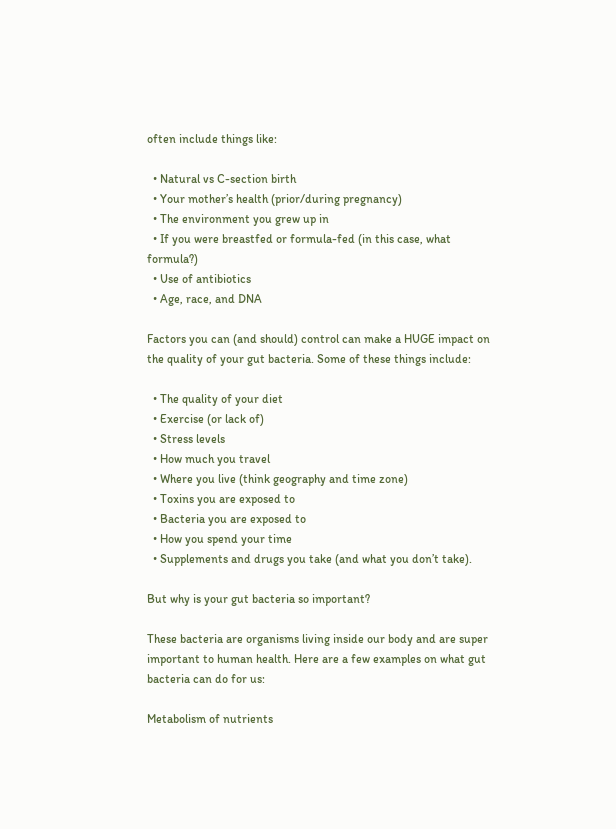often include things like:

  • Natural vs C-section birth
  • Your mother’s health (prior/during pregnancy)
  • The environment you grew up in
  • If you were breastfed or formula-fed (in this case, what formula?)
  • Use of antibiotics
  • Age, race, and DNA

Factors you can (and should) control can make a HUGE impact on the quality of your gut bacteria. Some of these things include:

  • The quality of your diet
  • Exercise (or lack of)
  • Stress levels
  • How much you travel
  • Where you live (think geography and time zone)
  • Toxins you are exposed to
  • Bacteria you are exposed to
  • How you spend your time
  • Supplements and drugs you take (and what you don’t take).

But why is your gut bacteria so important?

These bacteria are organisms living inside our body and are super important to human health. Here are a few examples on what gut bacteria can do for us:

Metabolism of nutrients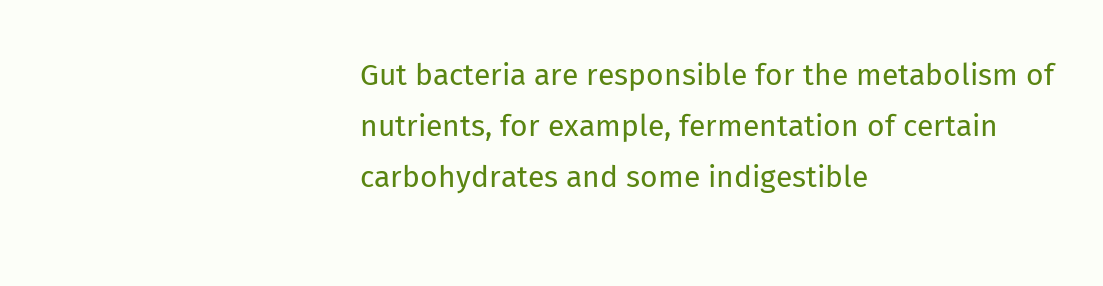Gut bacteria are responsible for the metabolism of nutrients, for example, fermentation of certain carbohydrates and some indigestible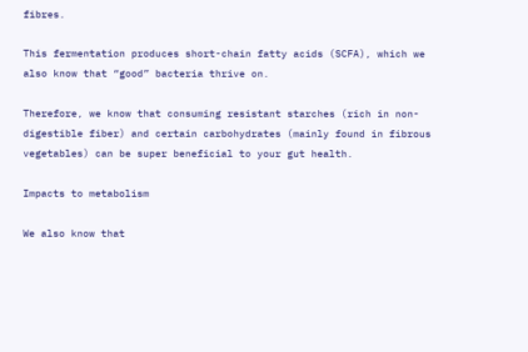fibres.

This fermentation produces short-chain fatty acids (SCFA), which we also know that “good” bacteria thrive on.

Therefore, we know that consuming resistant starches (rich in non-digestible fiber) and certain carbohydrates (mainly found in fibrous vegetables) can be super beneficial to your gut health.

Impacts to metabolism

We also know that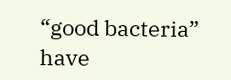“good bacteria” have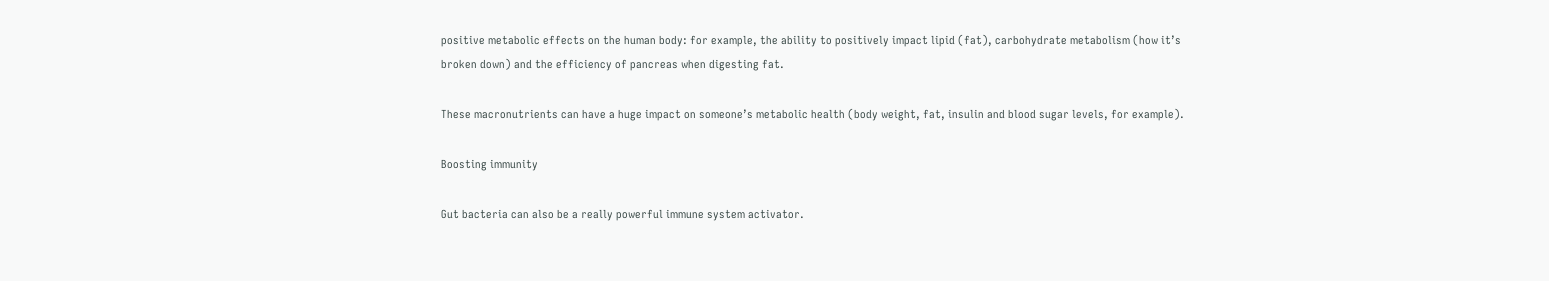positive metabolic effects on the human body: for example, the ability to positively impact lipid (fat), carbohydrate metabolism (how it’s broken down) and the efficiency of pancreas when digesting fat.

These macronutrients can have a huge impact on someone’s metabolic health (body weight, fat, insulin and blood sugar levels, for example).

Boosting immunity

Gut bacteria can also be a really powerful immune system activator.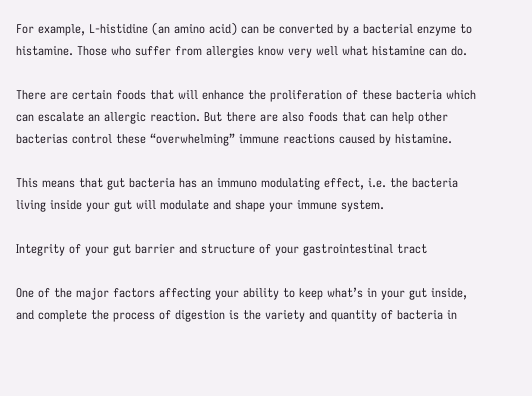For example, L-histidine (an amino acid) can be converted by a bacterial enzyme to histamine. Those who suffer from allergies know very well what histamine can do.

There are certain foods that will enhance the proliferation of these bacteria which can escalate an allergic reaction. But there are also foods that can help other bacterias control these “overwhelming” immune reactions caused by histamine.

This means that gut bacteria has an immuno modulating effect, i.e. the bacteria living inside your gut will modulate and shape your immune system.

Integrity of your gut barrier and structure of your gastrointestinal tract

One of the major factors affecting your ability to keep what’s in your gut inside, and complete the process of digestion is the variety and quantity of bacteria in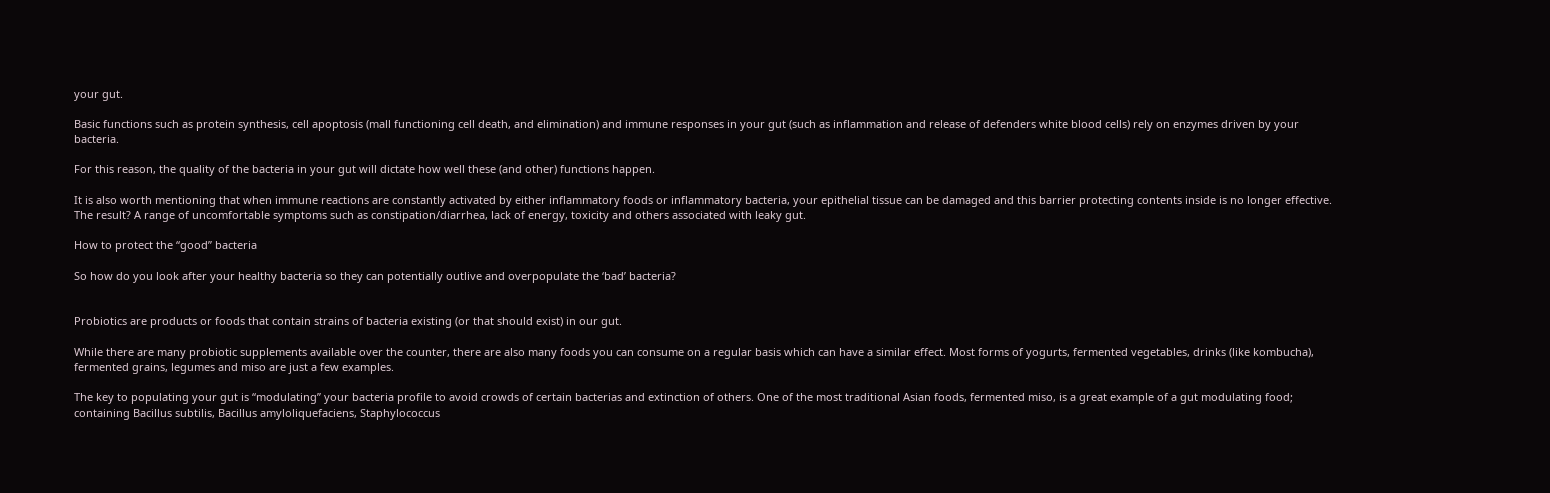your gut.

Basic functions such as protein synthesis, cell apoptosis (mall functioning cell death, and elimination) and immune responses in your gut (such as inflammation and release of defenders white blood cells) rely on enzymes driven by your bacteria.

For this reason, the quality of the bacteria in your gut will dictate how well these (and other) functions happen.

It is also worth mentioning that when immune reactions are constantly activated by either inflammatory foods or inflammatory bacteria, your epithelial tissue can be damaged and this barrier protecting contents inside is no longer effective. The result? A range of uncomfortable symptoms such as constipation/diarrhea, lack of energy, toxicity and others associated with leaky gut.

How to protect the “good” bacteria

So how do you look after your healthy bacteria so they can potentially outlive and overpopulate the ‘bad’ bacteria?


Probiotics are products or foods that contain strains of bacteria existing (or that should exist) in our gut.

While there are many probiotic supplements available over the counter, there are also many foods you can consume on a regular basis which can have a similar effect. Most forms of yogurts, fermented vegetables, drinks (like kombucha), fermented grains, legumes and miso are just a few examples.

The key to populating your gut is “modulating” your bacteria profile to avoid crowds of certain bacterias and extinction of others. One of the most traditional Asian foods, fermented miso, is a great example of a gut modulating food; containing Bacillus subtilis, Bacillus amyloliquefaciens, Staphylococcus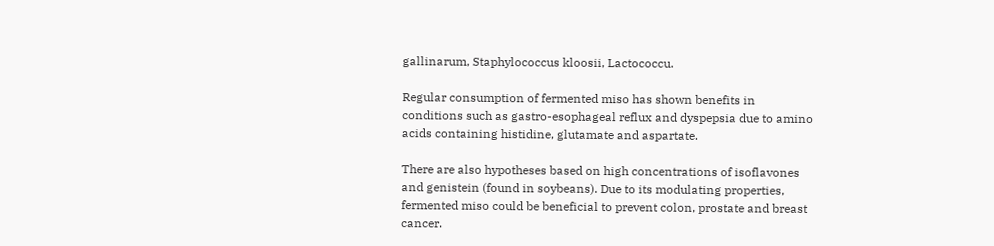gallinarum, Staphylococcus kloosii, Lactococcu.

Regular consumption of fermented miso has shown benefits in conditions such as gastro-esophageal reflux and dyspepsia due to amino acids containing histidine, glutamate and aspartate.

There are also hypotheses based on high concentrations of isoflavones and genistein (found in soybeans). Due to its modulating properties, fermented miso could be beneficial to prevent colon, prostate and breast cancer.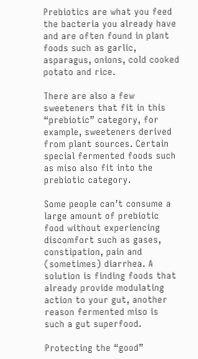Prebiotics are what you feed the bacteria you already have and are often found in plant foods such as garlic, asparagus, onions, cold cooked potato and rice.

There are also a few sweeteners that fit in this “prebiotic” category, for example, sweeteners derived from plant sources. Certain special fermented foods such as miso also fit into the prebiotic category.

Some people can’t consume a large amount of prebiotic food without experiencing discomfort such as gases, constipation, pain and (sometimes) diarrhea. A solution is finding foods that already provide modulating action to your gut, another reason fermented miso is such a gut superfood.

Protecting the “good”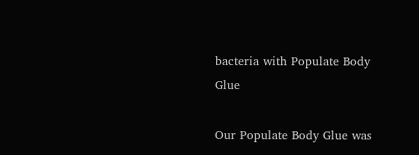bacteria with Populate Body Glue

Our Populate Body Glue was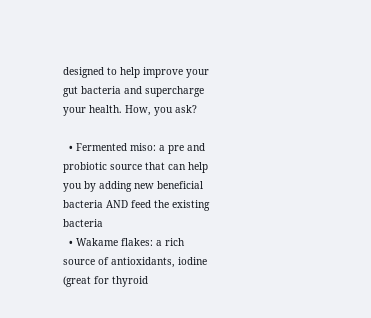designed to help improve your gut bacteria and supercharge your health. How, you ask?

  • Fermented miso: a pre and probiotic source that can help you by adding new beneficial bacteria AND feed the existing bacteria
  • Wakame flakes: a rich source of antioxidants, iodine (great for thyroid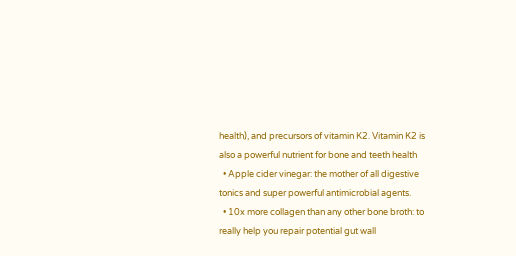health), and precursors of vitamin K2. Vitamin K2 is also a powerful nutrient for bone and teeth health
  • Apple cider vinegar: the mother of all digestive tonics and super powerful antimicrobial agents.
  • 10x more collagen than any other bone broth: to really help you repair potential gut wall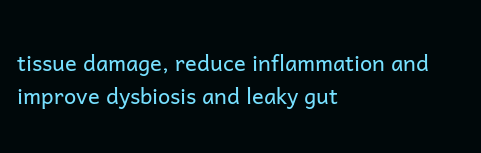tissue damage, reduce inflammation and improve dysbiosis and leaky gut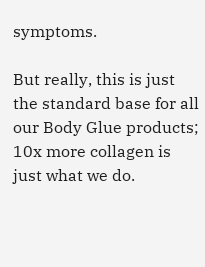symptoms.

But really, this is just the standard base for all our Body Glue products; 10x more collagen is just what we do.